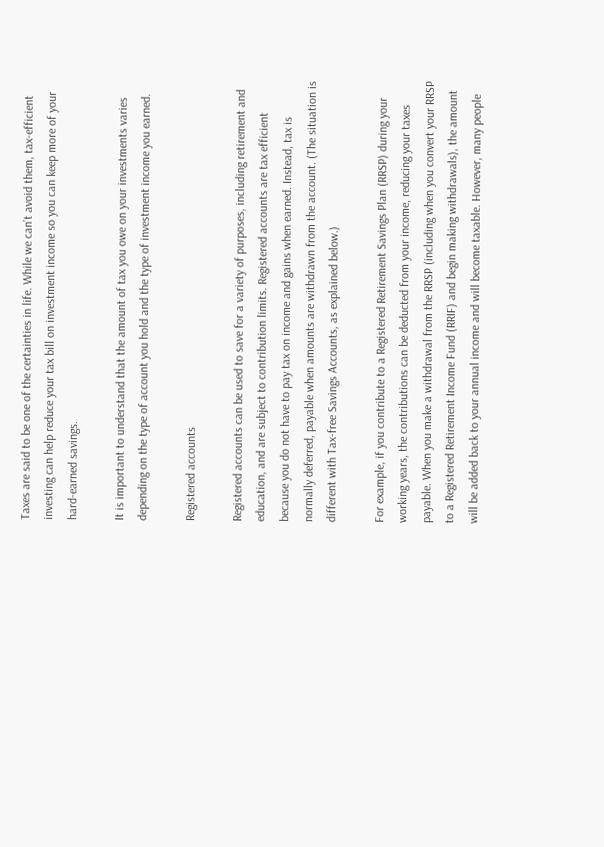Taxes are said to be one of the certainties in life. While we can’t avoid them, tax-efficient investing can help reduce your tax bill on investment income so you can keep more of your hard-earned savings.

It is important to understand that the amount of tax you owe on your investments varies depending on the type of account you hold and the type of investment income you earned.

Registered accounts

Registered accounts can be used to save for a variety of purposes, including retirement and education, and are subject to contribution limits. Registered accounts are tax efficient because you do not have to pay tax on income and gains when earned. Instead, tax is normally deferred, payable when amounts are withdrawn from the account. (The situation is different with Tax-free Savings Accounts, as explained below.)

For example, if you contribute to a Registered Retirement Savings Plan (RRSP) during your working years, the contributions can be deducted from your income, reducing your taxes payable. When you make a withdrawal from the RRSP (including when you convert your RRSP to a Registered Retirement Income Fund (RRIF) and begin making withdrawals), the amount will be added back to your annual income and will become taxable. However, many people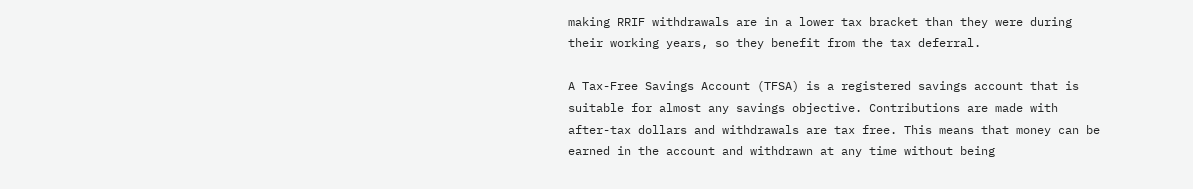making RRIF withdrawals are in a lower tax bracket than they were during their working years, so they benefit from the tax deferral.

A Tax-Free Savings Account (TFSA) is a registered savings account that is suitable for almost any savings objective. Contributions are made with after-tax dollars and withdrawals are tax free. This means that money can be earned in the account and withdrawn at any time without being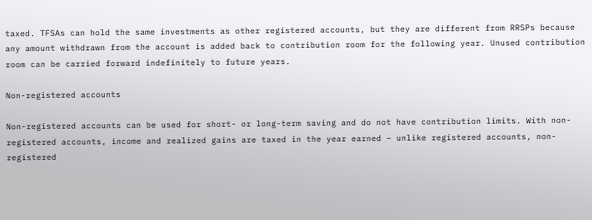taxed. TFSAs can hold the same investments as other registered accounts, but they are different from RRSPs because any amount withdrawn from the account is added back to contribution room for the following year. Unused contribution room can be carried forward indefinitely to future years.

Non-registered accounts

Non-registered accounts can be used for short- or long-term saving and do not have contribution limits. With non-registered accounts, income and realized gains are taxed in the year earned – unlike registered accounts, non-registered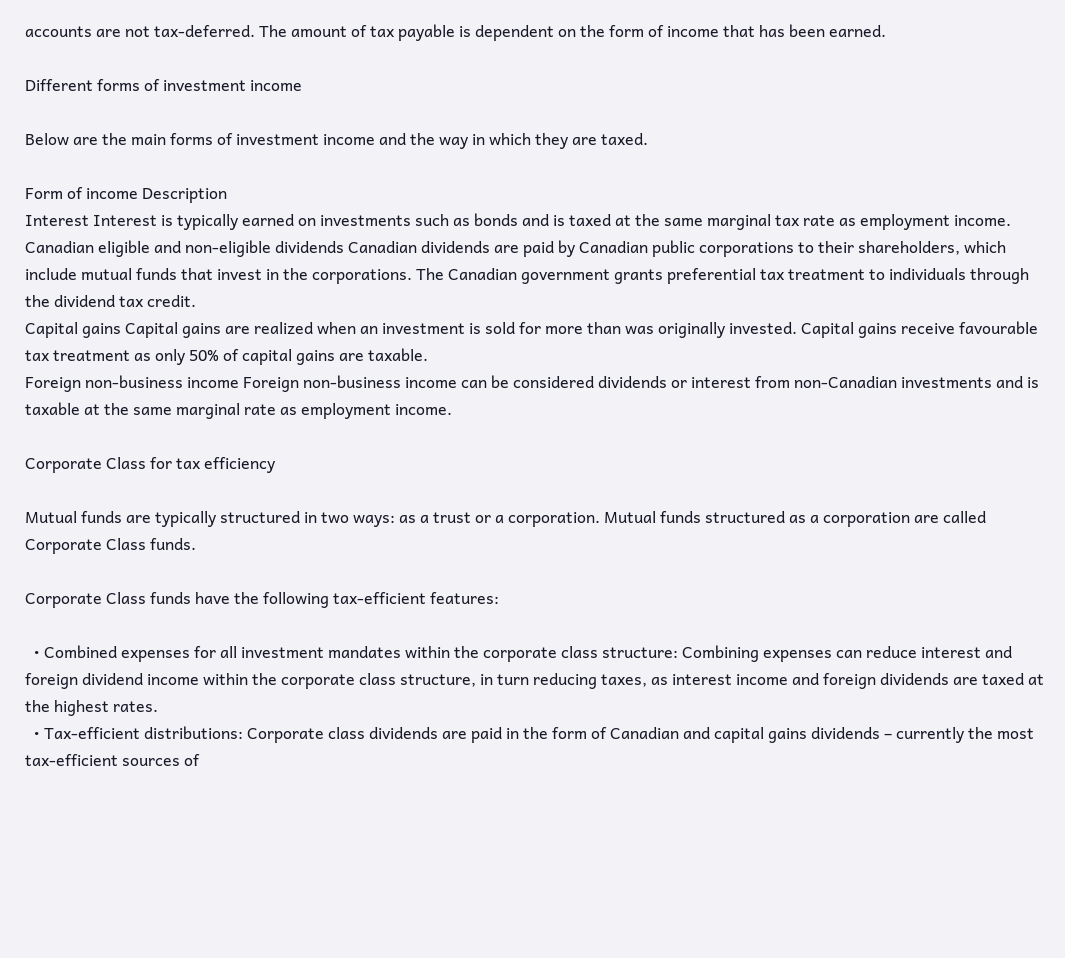accounts are not tax-deferred. The amount of tax payable is dependent on the form of income that has been earned.

Different forms of investment income

Below are the main forms of investment income and the way in which they are taxed.

Form of income Description
Interest Interest is typically earned on investments such as bonds and is taxed at the same marginal tax rate as employment income.
Canadian eligible and non-eligible dividends Canadian dividends are paid by Canadian public corporations to their shareholders, which include mutual funds that invest in the corporations. The Canadian government grants preferential tax treatment to individuals through the dividend tax credit.
Capital gains Capital gains are realized when an investment is sold for more than was originally invested. Capital gains receive favourable tax treatment as only 50% of capital gains are taxable.
Foreign non-business income Foreign non-business income can be considered dividends or interest from non-Canadian investments and is taxable at the same marginal rate as employment income.

Corporate Class for tax efficiency

Mutual funds are typically structured in two ways: as a trust or a corporation. Mutual funds structured as a corporation are called Corporate Class funds.

Corporate Class funds have the following tax-efficient features:

  • Combined expenses for all investment mandates within the corporate class structure: Combining expenses can reduce interest and foreign dividend income within the corporate class structure, in turn reducing taxes, as interest income and foreign dividends are taxed at the highest rates.
  • Tax-efficient distributions: Corporate class dividends are paid in the form of Canadian and capital gains dividends – currently the most tax-efficient sources of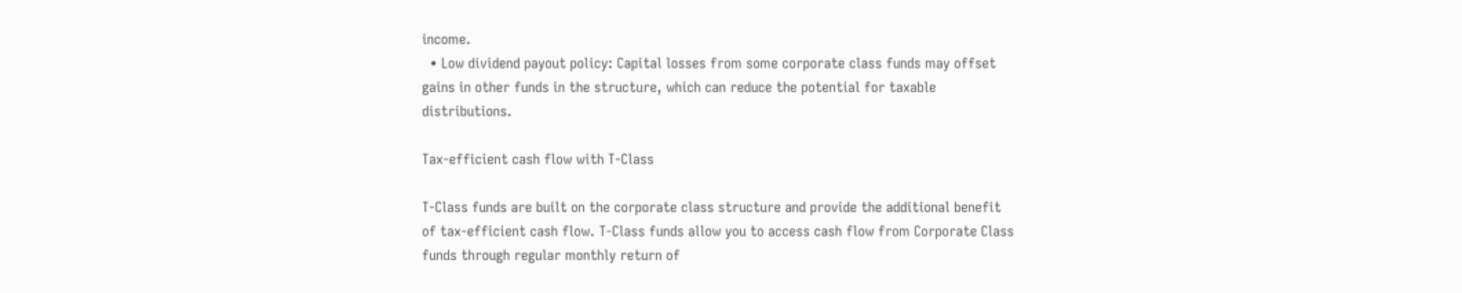income.
  • Low dividend payout policy: Capital losses from some corporate class funds may offset gains in other funds in the structure, which can reduce the potential for taxable distributions.

Tax-efficient cash flow with T-Class

T-Class funds are built on the corporate class structure and provide the additional benefit of tax-efficient cash flow. T-Class funds allow you to access cash flow from Corporate Class funds through regular monthly return of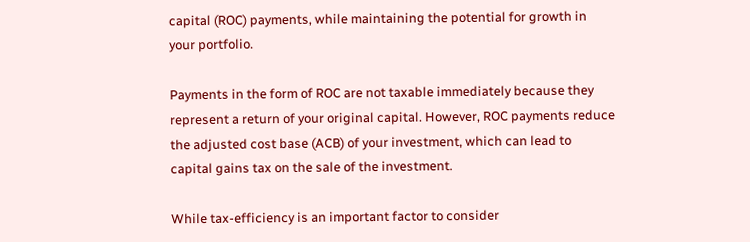capital (ROC) payments, while maintaining the potential for growth in your portfolio.

Payments in the form of ROC are not taxable immediately because they represent a return of your original capital. However, ROC payments reduce the adjusted cost base (ACB) of your investment, which can lead to capital gains tax on the sale of the investment.

While tax-efficiency is an important factor to consider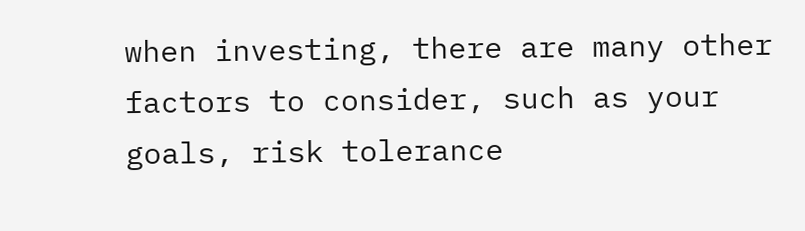when investing, there are many other factors to consider, such as your goals, risk tolerance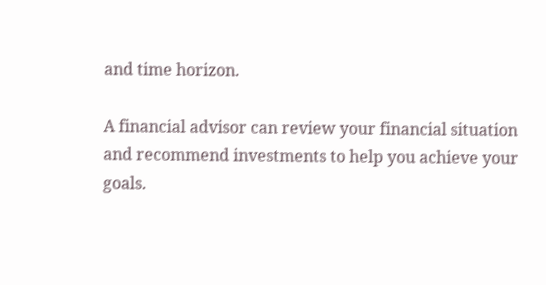and time horizon.

A financial advisor can review your financial situation and recommend investments to help you achieve your goals.